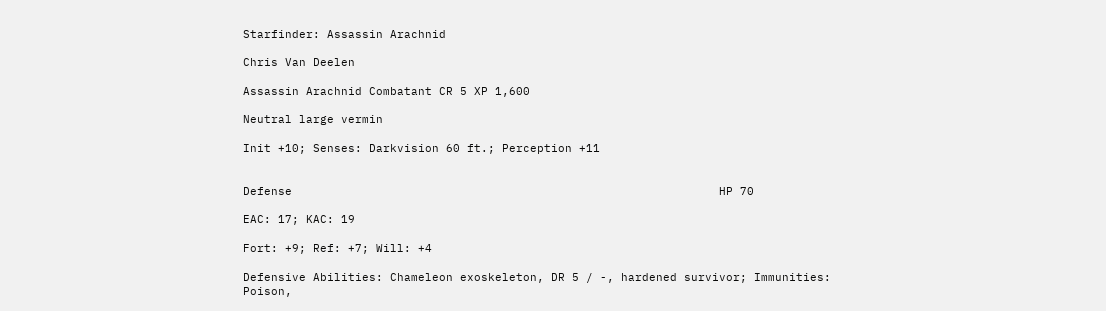Starfinder: Assassin Arachnid

Chris Van Deelen

Assassin Arachnid Combatant CR 5 XP 1,600

Neutral large vermin

Init +10; Senses: Darkvision 60 ft.; Perception +11


Defense                                                             HP 70

EAC: 17; KAC: 19

Fort: +9; Ref: +7; Will: +4

Defensive Abilities: Chameleon exoskeleton, DR 5 / -, hardened survivor; Immunities: Poison,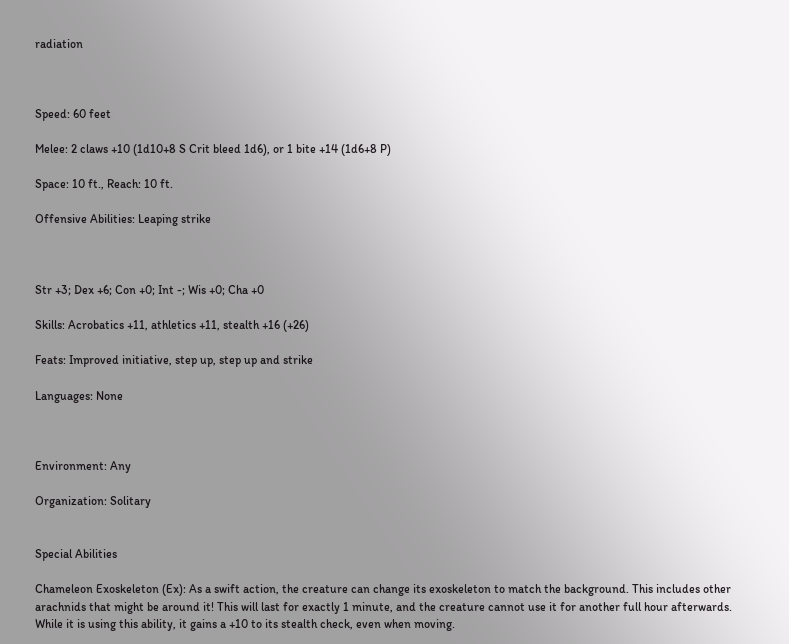radiation



Speed: 60 feet

Melee: 2 claws +10 (1d10+8 S Crit bleed 1d6), or 1 bite +14 (1d6+8 P)

Space: 10 ft., Reach: 10 ft.

Offensive Abilities: Leaping strike



Str +3; Dex +6; Con +0; Int -; Wis +0; Cha +0

Skills: Acrobatics +11, athletics +11, stealth +16 (+26)

Feats: Improved initiative, step up, step up and strike

Languages: None



Environment: Any

Organization: Solitary


Special Abilities

Chameleon Exoskeleton (Ex): As a swift action, the creature can change its exoskeleton to match the background. This includes other arachnids that might be around it! This will last for exactly 1 minute, and the creature cannot use it for another full hour afterwards. While it is using this ability, it gains a +10 to its stealth check, even when moving.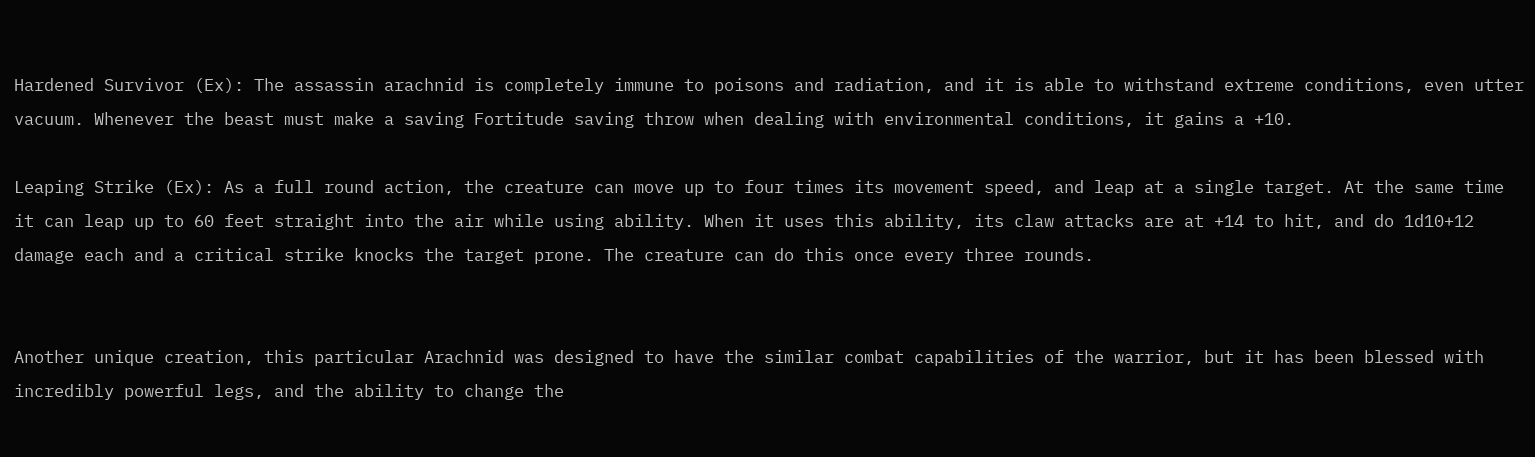Hardened Survivor (Ex): The assassin arachnid is completely immune to poisons and radiation, and it is able to withstand extreme conditions, even utter vacuum. Whenever the beast must make a saving Fortitude saving throw when dealing with environmental conditions, it gains a +10.

Leaping Strike (Ex): As a full round action, the creature can move up to four times its movement speed, and leap at a single target. At the same time it can leap up to 60 feet straight into the air while using ability. When it uses this ability, its claw attacks are at +14 to hit, and do 1d10+12 damage each and a critical strike knocks the target prone. The creature can do this once every three rounds.


Another unique creation, this particular Arachnid was designed to have the similar combat capabilities of the warrior, but it has been blessed with incredibly powerful legs, and the ability to change the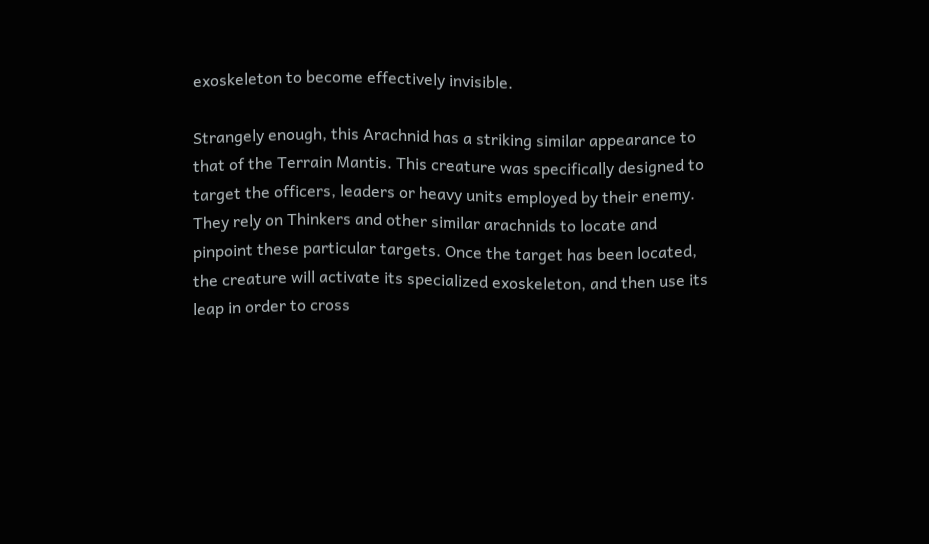exoskeleton to become effectively invisible.

Strangely enough, this Arachnid has a striking similar appearance to that of the Terrain Mantis. This creature was specifically designed to target the officers, leaders or heavy units employed by their enemy. They rely on Thinkers and other similar arachnids to locate and pinpoint these particular targets. Once the target has been located, the creature will activate its specialized exoskeleton, and then use its leap in order to cross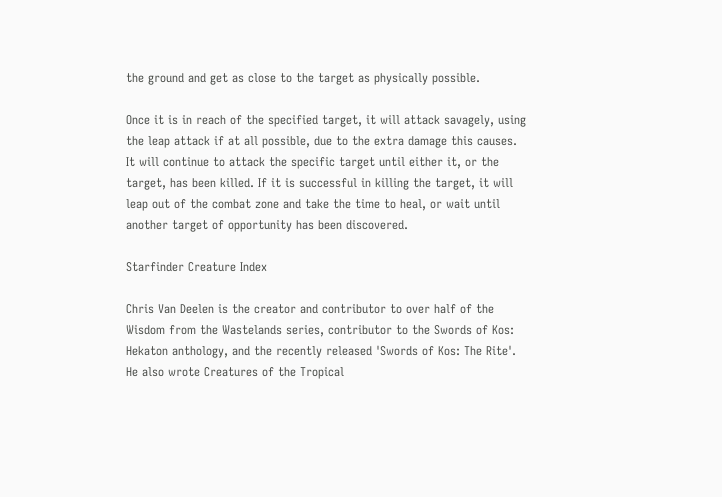the ground and get as close to the target as physically possible.

Once it is in reach of the specified target, it will attack savagely, using the leap attack if at all possible, due to the extra damage this causes. It will continue to attack the specific target until either it, or the target, has been killed. If it is successful in killing the target, it will leap out of the combat zone and take the time to heal, or wait until another target of opportunity has been discovered.

Starfinder Creature Index

Chris Van Deelen is the creator and contributor to over half of the Wisdom from the Wastelands series, contributor to the Swords of Kos: Hekaton anthology, and the recently released 'Swords of Kos: The Rite'. He also wrote Creatures of the Tropical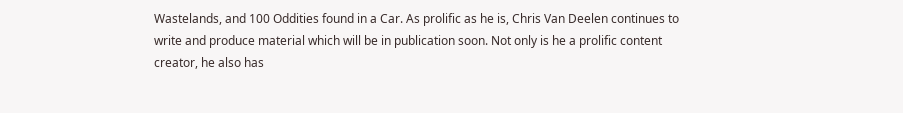Wastelands, and 100 Oddities found in a Car. As prolific as he is, Chris Van Deelen continues to write and produce material which will be in publication soon. Not only is he a prolific content creator, he also has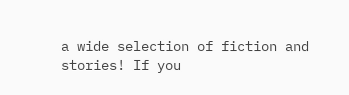a wide selection of fiction and stories! If you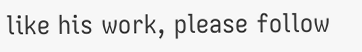like his work, please follow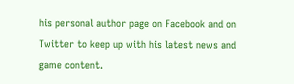his personal author page on Facebook and on Twitter to keep up with his latest news and game content.